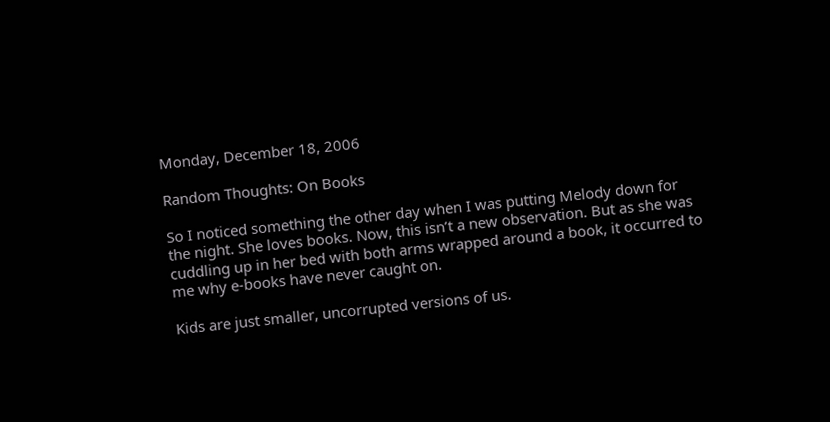Monday, December 18, 2006

Random Thoughts: On Books

So I noticed something the other day when I was putting Melody down for the night. She loves books. Now, this isn’t a new observation. But as she was cuddling up in her bed with both arms wrapped around a book, it occurred to me why e-books have never caught on.

Kids are just smaller, uncorrupted versions of us.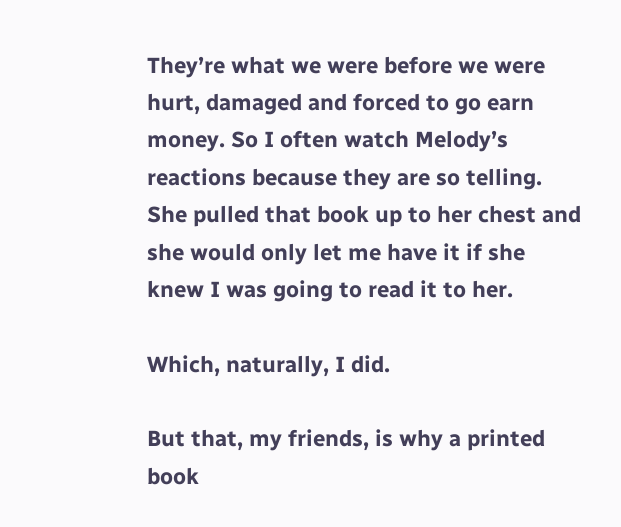They’re what we were before we were hurt, damaged and forced to go earn money. So I often watch Melody’s reactions because they are so telling. She pulled that book up to her chest and she would only let me have it if she knew I was going to read it to her.

Which, naturally, I did.

But that, my friends, is why a printed book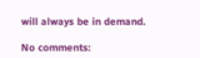will always be in demand.

No comments: